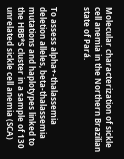Molecular characterization of sickle cell anemia in the Northern Brazilian state of Pará.


To assess alpha+-thalassemia deletion alleles, beta-thalassemia mutations and haplotypes linked to the HBB*S cluster in a sample of 130 unrelated sickle cell anemia (SCA)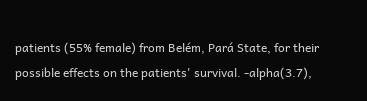patients (55% female) from Belém, Pará State, for their possible effects on the patients' survival. -alpha(3.7),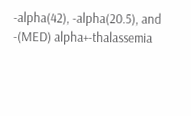-alpha(42), -alpha(20.5), and -(MED) alpha+-thalassemia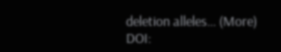deletion alleles… (More)
DOI: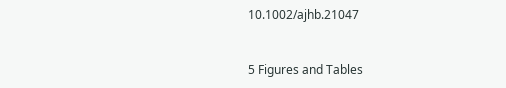10.1002/ajhb.21047


5 Figures and Tables